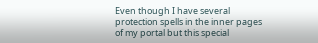Even though I have several protection spells in the inner pages of my portal but this special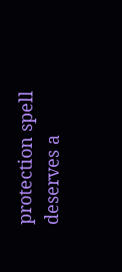protection spell deserves a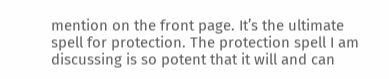mention on the front page. It’s the ultimate spell for protection. The protection spell I am discussing is so potent that it will and can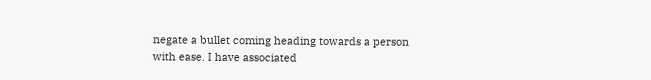negate a bullet coming heading towards a person with ease. I have associated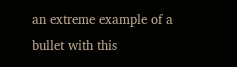an extreme example of a bullet with this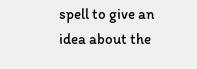spell to give an idea about the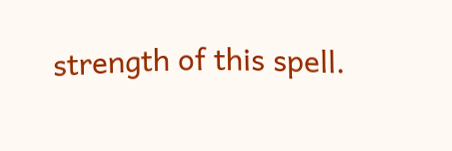strength of this spell.